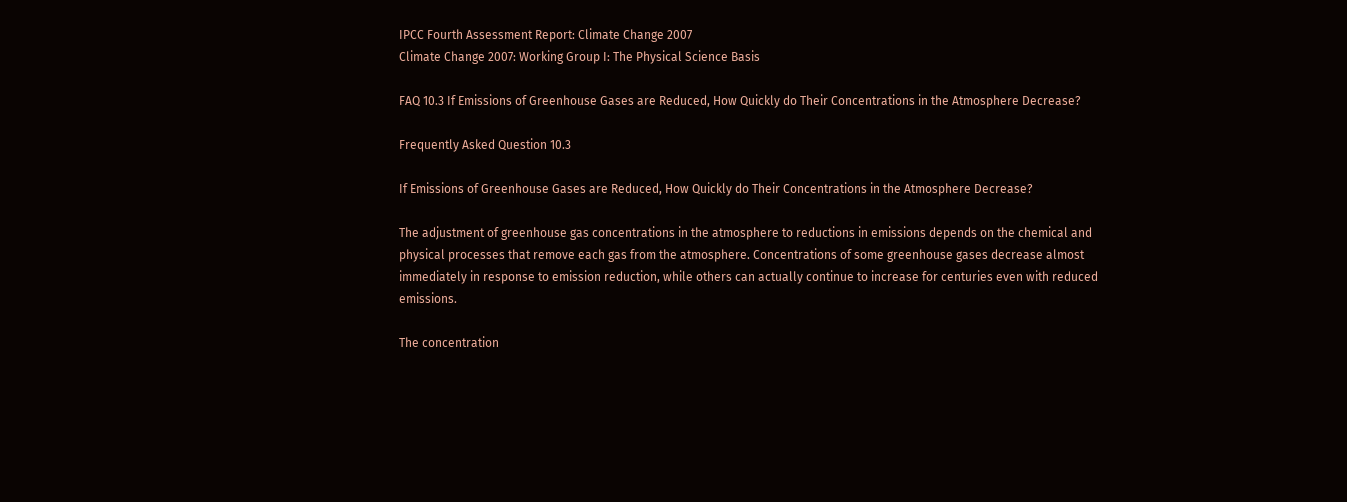IPCC Fourth Assessment Report: Climate Change 2007
Climate Change 2007: Working Group I: The Physical Science Basis

FAQ 10.3 If Emissions of Greenhouse Gases are Reduced, How Quickly do Their Concentrations in the Atmosphere Decrease?

Frequently Asked Question 10.3

If Emissions of Greenhouse Gases are Reduced, How Quickly do Their Concentrations in the Atmosphere Decrease?

The adjustment of greenhouse gas concentrations in the atmosphere to reductions in emissions depends on the chemical and physical processes that remove each gas from the atmosphere. Concentrations of some greenhouse gases decrease almost immediately in response to emission reduction, while others can actually continue to increase for centuries even with reduced emissions.

The concentration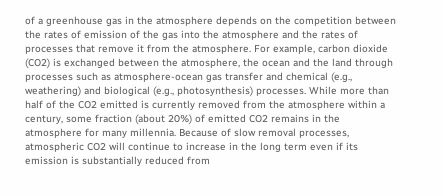of a greenhouse gas in the atmosphere depends on the competition between the rates of emission of the gas into the atmosphere and the rates of processes that remove it from the atmosphere. For example, carbon dioxide (CO2) is exchanged between the atmosphere, the ocean and the land through processes such as atmosphere-ocean gas transfer and chemical (e.g., weathering) and biological (e.g., photosynthesis) processes. While more than half of the CO2 emitted is currently removed from the atmosphere within a century, some fraction (about 20%) of emitted CO2 remains in the atmosphere for many millennia. Because of slow removal processes, atmospheric CO2 will continue to increase in the long term even if its emission is substantially reduced from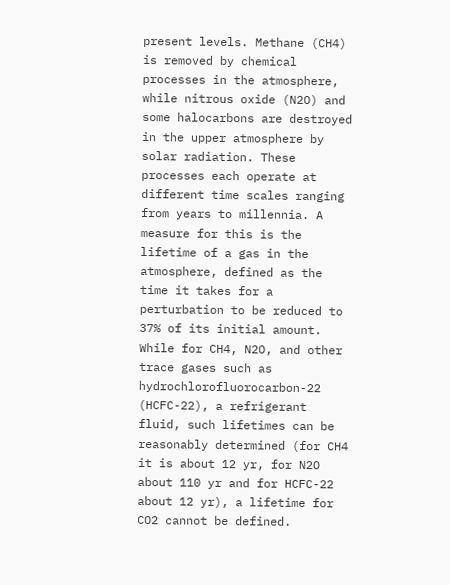present levels. Methane (CH4) is removed by chemical processes in the atmosphere, while nitrous oxide (N2O) and some halocarbons are destroyed in the upper atmosphere by solar radiation. These processes each operate at different time scales ranging from years to millennia. A measure for this is the lifetime of a gas in the atmosphere, defined as the time it takes for a perturbation to be reduced to 37% of its initial amount. While for CH4, N2O, and other trace gases such as hydrochlorofluorocarbon-22 (HCFC-22), a refrigerant fluid, such lifetimes can be reasonably determined (for CH4 it is about 12 yr, for N2O about 110 yr and for HCFC-22 about 12 yr), a lifetime for CO2 cannot be defined.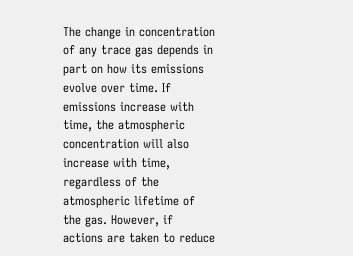The change in concentration of any trace gas depends in part on how its emissions evolve over time. If emissions increase with time, the atmospheric concentration will also increase with time, regardless of the atmospheric lifetime of the gas. However, if actions are taken to reduce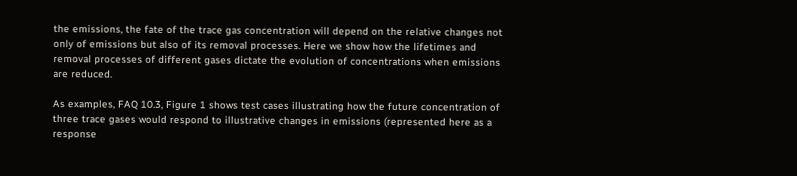the emissions, the fate of the trace gas concentration will depend on the relative changes not only of emissions but also of its removal processes. Here we show how the lifetimes and removal processes of different gases dictate the evolution of concentrations when emissions are reduced.

As examples, FAQ 10.3, Figure 1 shows test cases illustrating how the future concentration of three trace gases would respond to illustrative changes in emissions (represented here as a response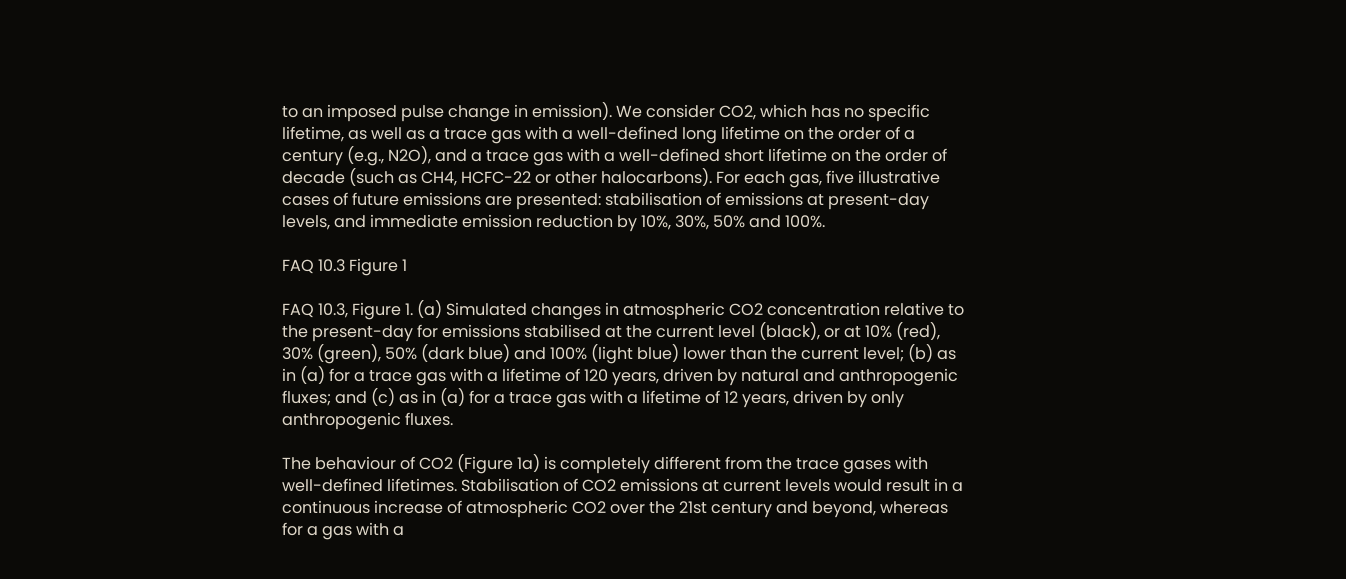to an imposed pulse change in emission). We consider CO2, which has no specific lifetime, as well as a trace gas with a well-defined long lifetime on the order of a century (e.g., N2O), and a trace gas with a well-defined short lifetime on the order of decade (such as CH4, HCFC-22 or other halocarbons). For each gas, five illustrative cases of future emissions are presented: stabilisation of emissions at present-day levels, and immediate emission reduction by 10%, 30%, 50% and 100%.

FAQ 10.3 Figure 1

FAQ 10.3, Figure 1. (a) Simulated changes in atmospheric CO2 concentration relative to the present-day for emissions stabilised at the current level (black), or at 10% (red), 30% (green), 50% (dark blue) and 100% (light blue) lower than the current level; (b) as in (a) for a trace gas with a lifetime of 120 years, driven by natural and anthropogenic fluxes; and (c) as in (a) for a trace gas with a lifetime of 12 years, driven by only anthropogenic fluxes.

The behaviour of CO2 (Figure 1a) is completely different from the trace gases with well-defined lifetimes. Stabilisation of CO2 emissions at current levels would result in a continuous increase of atmospheric CO2 over the 21st century and beyond, whereas for a gas with a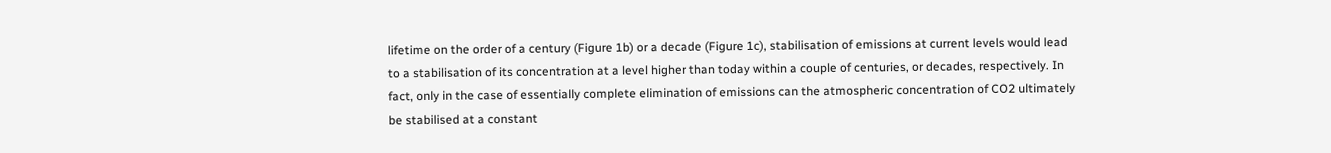lifetime on the order of a century (Figure 1b) or a decade (Figure 1c), stabilisation of emissions at current levels would lead to a stabilisation of its concentration at a level higher than today within a couple of centuries, or decades, respectively. In fact, only in the case of essentially complete elimination of emissions can the atmospheric concentration of CO2 ultimately be stabilised at a constant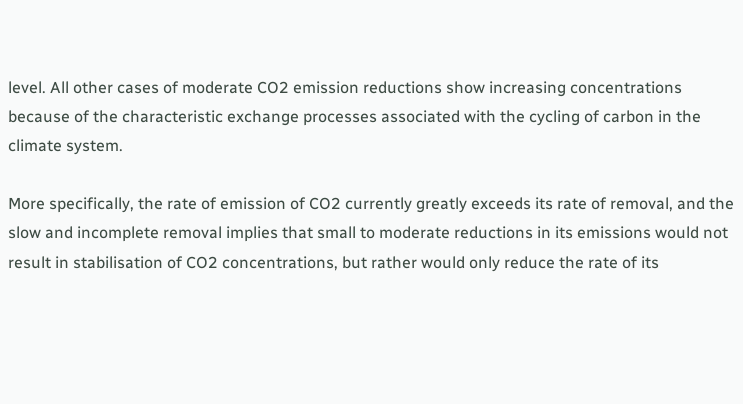level. All other cases of moderate CO2 emission reductions show increasing concentrations because of the characteristic exchange processes associated with the cycling of carbon in the climate system.

More specifically, the rate of emission of CO2 currently greatly exceeds its rate of removal, and the slow and incomplete removal implies that small to moderate reductions in its emissions would not result in stabilisation of CO2 concentrations, but rather would only reduce the rate of its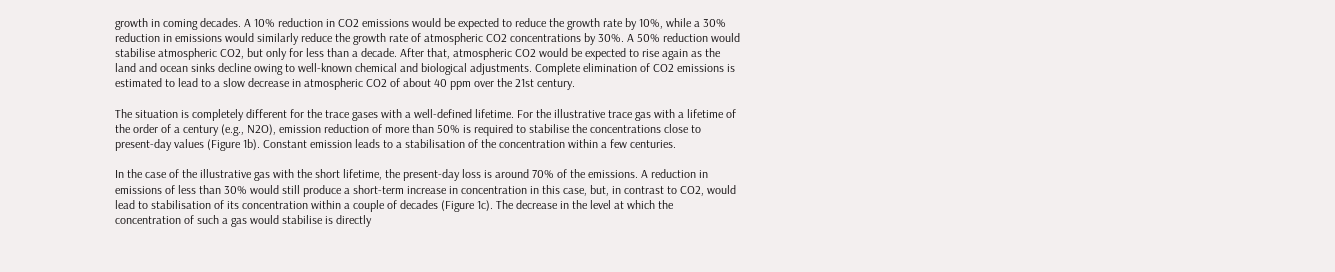growth in coming decades. A 10% reduction in CO2 emissions would be expected to reduce the growth rate by 10%, while a 30% reduction in emissions would similarly reduce the growth rate of atmospheric CO2 concentrations by 30%. A 50% reduction would stabilise atmospheric CO2, but only for less than a decade. After that, atmospheric CO2 would be expected to rise again as the land and ocean sinks decline owing to well-known chemical and biological adjustments. Complete elimination of CO2 emissions is estimated to lead to a slow decrease in atmospheric CO2 of about 40 ppm over the 21st century.

The situation is completely different for the trace gases with a well-defined lifetime. For the illustrative trace gas with a lifetime of the order of a century (e.g., N2O), emission reduction of more than 50% is required to stabilise the concentrations close to present-day values (Figure 1b). Constant emission leads to a stabilisation of the concentration within a few centuries.

In the case of the illustrative gas with the short lifetime, the present-day loss is around 70% of the emissions. A reduction in emissions of less than 30% would still produce a short-term increase in concentration in this case, but, in contrast to CO2, would lead to stabilisation of its concentration within a couple of decades (Figure 1c). The decrease in the level at which the concentration of such a gas would stabilise is directly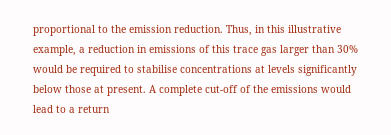proportional to the emission reduction. Thus, in this illustrative example, a reduction in emissions of this trace gas larger than 30% would be required to stabilise concentrations at levels significantly below those at present. A complete cut-off of the emissions would lead to a return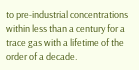to pre-industrial concentrations within less than a century for a trace gas with a lifetime of the order of a decade.